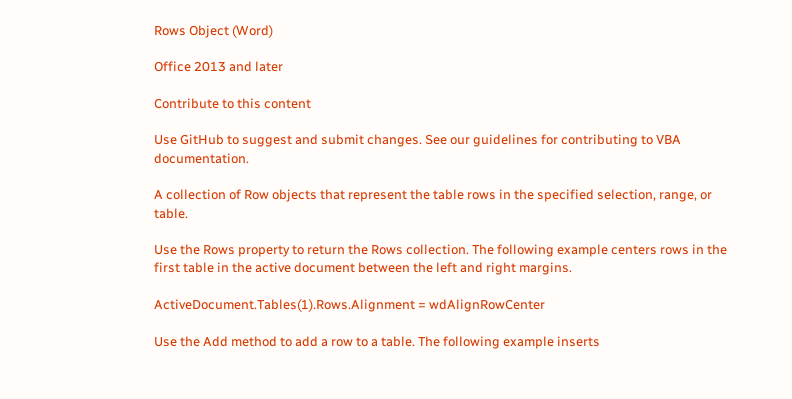Rows Object (Word)

Office 2013 and later

Contribute to this content

Use GitHub to suggest and submit changes. See our guidelines for contributing to VBA documentation.

A collection of Row objects that represent the table rows in the specified selection, range, or table.

Use the Rows property to return the Rows collection. The following example centers rows in the first table in the active document between the left and right margins.

ActiveDocument.Tables(1).Rows.Alignment = wdAlignRowCenter

Use the Add method to add a row to a table. The following example inserts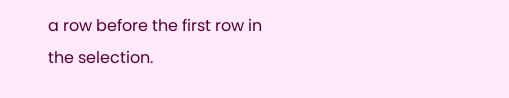a row before the first row in the selection.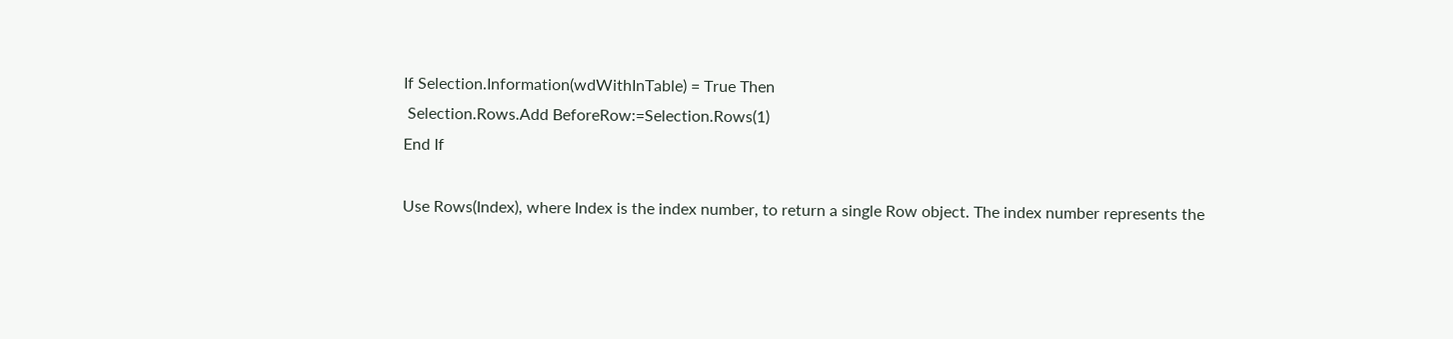If Selection.Information(wdWithInTable) = True Then
 Selection.Rows.Add BeforeRow:=Selection.Rows(1)
End If

Use Rows(Index), where Index is the index number, to return a single Row object. The index number represents the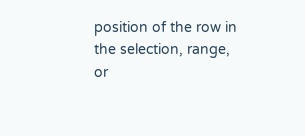position of the row in the selection, range, or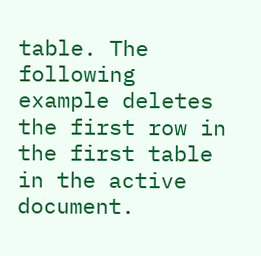table. The following example deletes the first row in the first table in the active document.